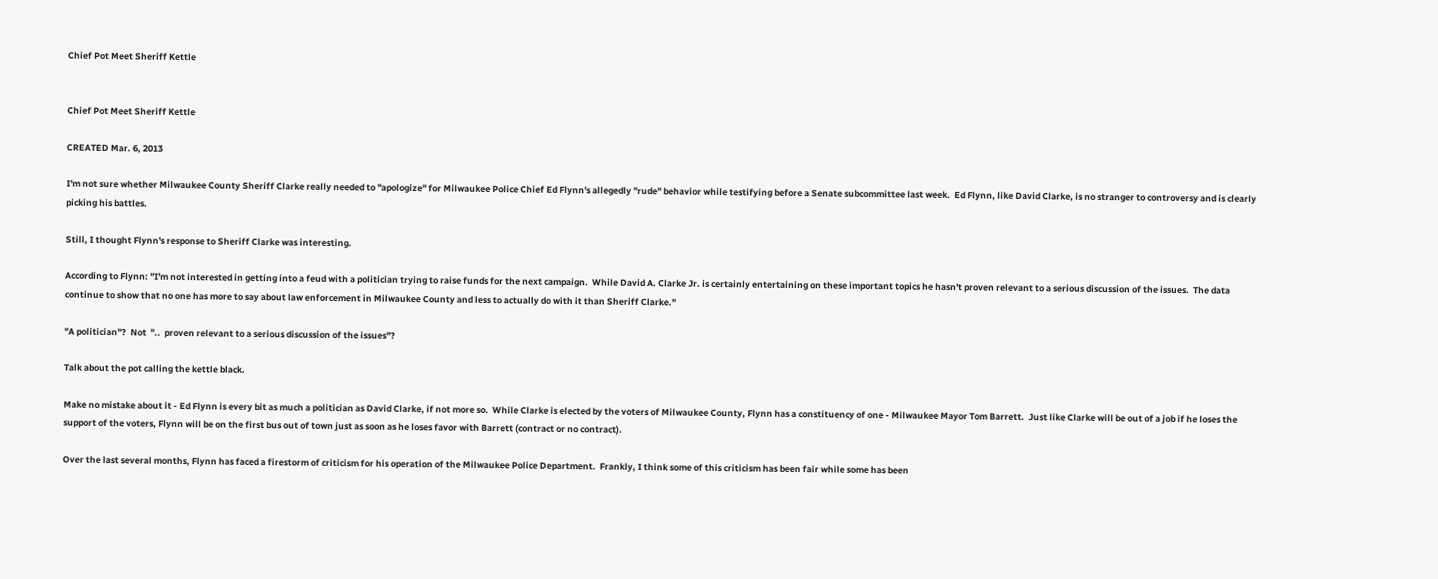Chief Pot Meet Sheriff Kettle


Chief Pot Meet Sheriff Kettle

CREATED Mar. 6, 2013

I'm not sure whether Milwaukee County Sheriff Clarke really needed to "apologize" for Milwaukee Police Chief Ed Flynn's allegedly "rude" behavior while testifying before a Senate subcommittee last week.  Ed Flynn, like David Clarke, is no stranger to controversy and is clearly picking his battles.

Still, I thought Flynn's response to Sheriff Clarke was interesting.

According to Flynn: "I'm not interested in getting into a feud with a politician trying to raise funds for the next campaign.  While David A. Clarke Jr. is certainly entertaining on these important topics he hasn't proven relevant to a serious discussion of the issues.  The data continue to show that no one has more to say about law enforcement in Milwaukee County and less to actually do with it than Sheriff Clarke."

"A politician"?  Not  "..  proven relevant to a serious discussion of the issues"?

Talk about the pot calling the kettle black.

Make no mistake about it - Ed Flynn is every bit as much a politician as David Clarke, if not more so.  While Clarke is elected by the voters of Milwaukee County, Flynn has a constituency of one - Milwaukee Mayor Tom Barrett.  Just like Clarke will be out of a job if he loses the support of the voters, Flynn will be on the first bus out of town just as soon as he loses favor with Barrett (contract or no contract).

Over the last several months, Flynn has faced a firestorm of criticism for his operation of the Milwaukee Police Department.  Frankly, I think some of this criticism has been fair while some has been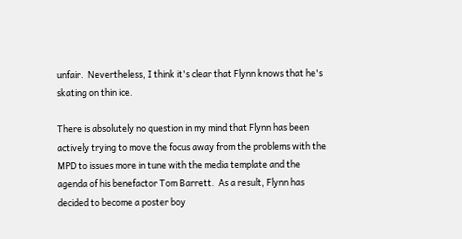unfair.  Nevertheless, I think it's clear that Flynn knows that he's skating on thin ice.

There is absolutely no question in my mind that Flynn has been actively trying to move the focus away from the problems with the MPD to issues more in tune with the media template and the agenda of his benefactor Tom Barrett.  As a result, Flynn has decided to become a poster boy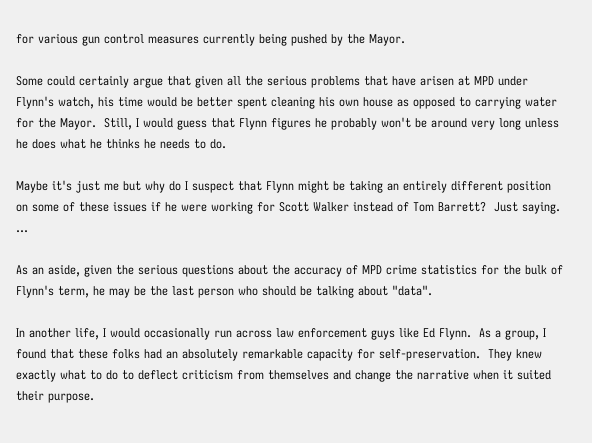for various gun control measures currently being pushed by the Mayor.

Some could certainly argue that given all the serious problems that have arisen at MPD under Flynn's watch, his time would be better spent cleaning his own house as opposed to carrying water for the Mayor.  Still, I would guess that Flynn figures he probably won't be around very long unless he does what he thinks he needs to do.

Maybe it's just me but why do I suspect that Flynn might be taking an entirely different position on some of these issues if he were working for Scott Walker instead of Tom Barrett?  Just saying. ...

As an aside, given the serious questions about the accuracy of MPD crime statistics for the bulk of Flynn's term, he may be the last person who should be talking about "data".

In another life, I would occasionally run across law enforcement guys like Ed Flynn.  As a group, I found that these folks had an absolutely remarkable capacity for self-preservation.  They knew exactly what to do to deflect criticism from themselves and change the narrative when it suited their purpose.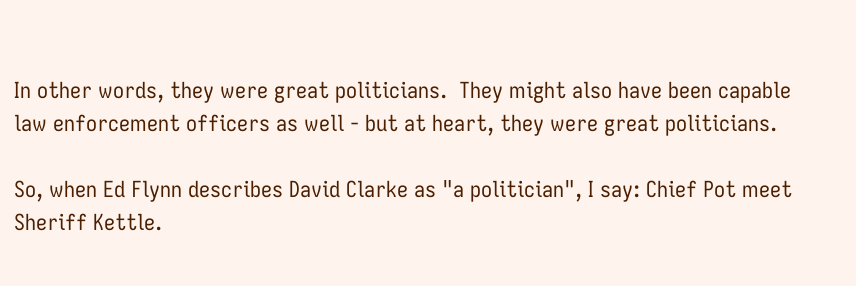In other words, they were great politicians.  They might also have been capable law enforcement officers as well - but at heart, they were great politicians.

So, when Ed Flynn describes David Clarke as "a politician", I say: Chief Pot meet Sheriff Kettle.